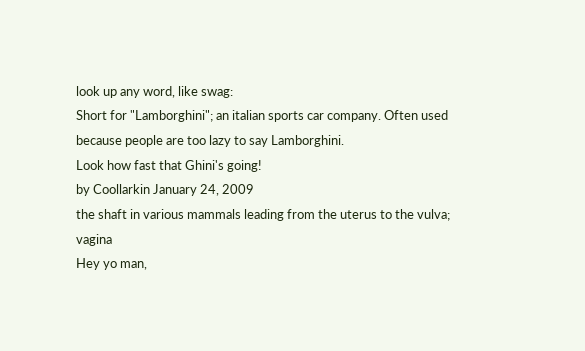look up any word, like swag:
Short for "Lamborghini"; an italian sports car company. Often used because people are too lazy to say Lamborghini.
Look how fast that Ghini's going!
by Coollarkin January 24, 2009
the shaft in various mammals leading from the uterus to the vulva; vagina
Hey yo man,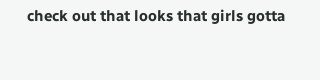check out that looks that girls gotta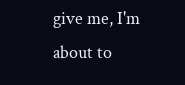give me, I'm about to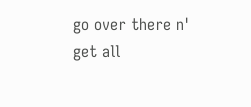go over there n' get all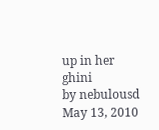up in her ghini
by nebulousd May 13, 2010